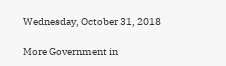Wednesday, October 31, 2018

More Government in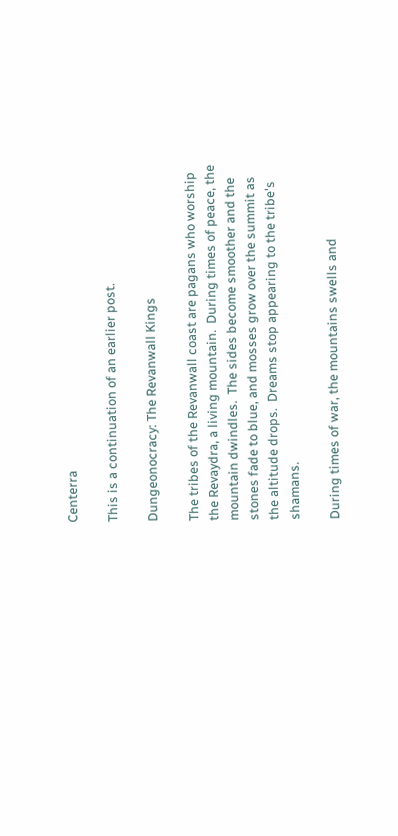Centerra

This is a continuation of an earlier post.

Dungeonocracy: The Revanwall Kings

The tribes of the Revanwall coast are pagans who worship the Revaydra, a living mountain.  During times of peace, the mountain dwindles.  The sides become smoother and the stones fade to blue, and mosses grow over the summit as the altitude drops.  Dreams stop appearing to the tribe's shamans.

During times of war, the mountains swells and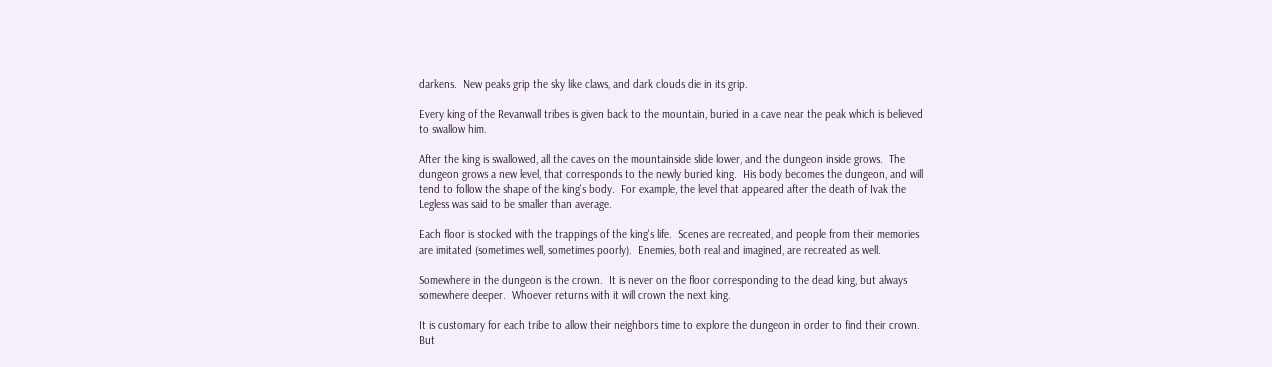darkens.  New peaks grip the sky like claws, and dark clouds die in its grip.

Every king of the Revanwall tribes is given back to the mountain, buried in a cave near the peak which is believed to swallow him.

After the king is swallowed, all the caves on the mountainside slide lower, and the dungeon inside grows.  The dungeon grows a new level, that corresponds to the newly buried king.  His body becomes the dungeon, and will tend to follow the shape of the king's body.  For example, the level that appeared after the death of Ivak the Legless was said to be smaller than average.

Each floor is stocked with the trappings of the king's life.  Scenes are recreated, and people from their memories are imitated (sometimes well, sometimes poorly).  Enemies, both real and imagined, are recreated as well.

Somewhere in the dungeon is the crown.  It is never on the floor corresponding to the dead king, but always somewhere deeper.  Whoever returns with it will crown the next king.

It is customary for each tribe to allow their neighbors time to explore the dungeon in order to find their crown.  But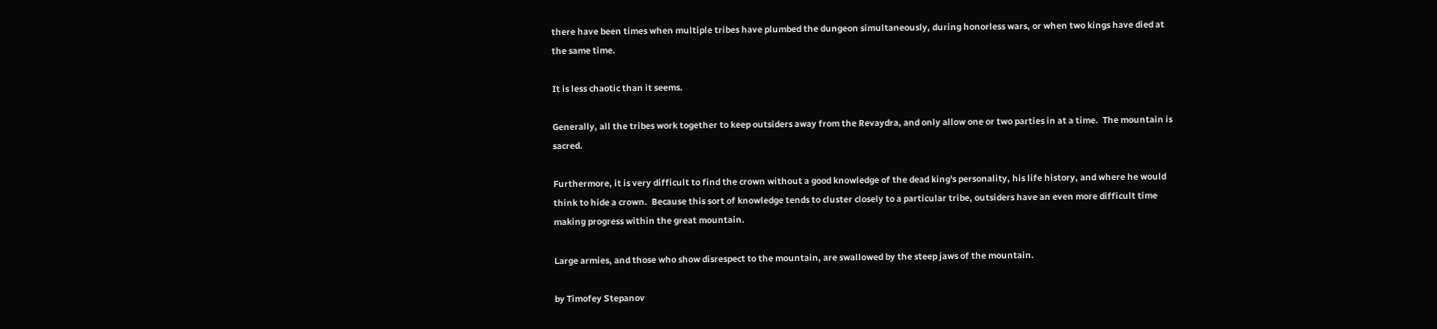there have been times when multiple tribes have plumbed the dungeon simultaneously, during honorless wars, or when two kings have died at the same time.

It is less chaotic than it seems.

Generally, all the tribes work together to keep outsiders away from the Revaydra, and only allow one or two parties in at a time.  The mountain is sacred.

Furthermore, it is very difficult to find the crown without a good knowledge of the dead king's personality, his life history, and where he would think to hide a crown.  Because this sort of knowledge tends to cluster closely to a particular tribe, outsiders have an even more difficult time making progress within the great mountain.

Large armies, and those who show disrespect to the mountain, are swallowed by the steep jaws of the mountain.

by Timofey Stepanov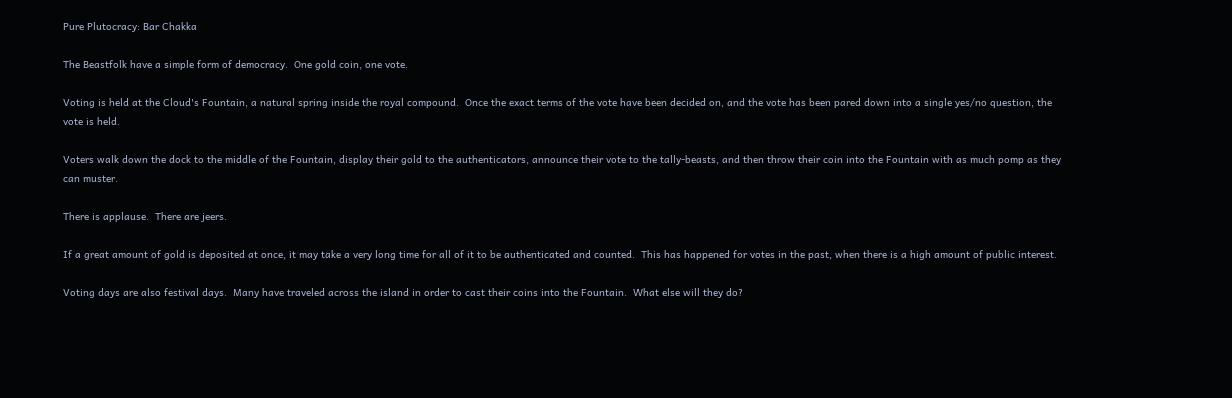Pure Plutocracy: Bar Chakka

The Beastfolk have a simple form of democracy.  One gold coin, one vote.

Voting is held at the Cloud's Fountain, a natural spring inside the royal compound.  Once the exact terms of the vote have been decided on, and the vote has been pared down into a single yes/no question, the vote is held.

Voters walk down the dock to the middle of the Fountain, display their gold to the authenticators, announce their vote to the tally-beasts, and then throw their coin into the Fountain with as much pomp as they can muster.

There is applause.  There are jeers.

If a great amount of gold is deposited at once, it may take a very long time for all of it to be authenticated and counted.  This has happened for votes in the past, when there is a high amount of public interest.

Voting days are also festival days.  Many have traveled across the island in order to cast their coins into the Fountain.  What else will they do?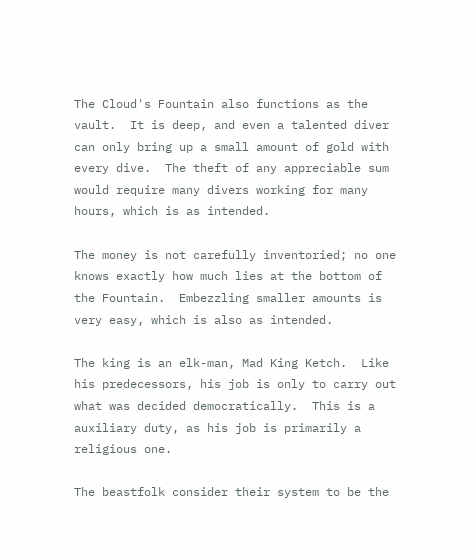The Cloud's Fountain also functions as the vault.  It is deep, and even a talented diver can only bring up a small amount of gold with every dive.  The theft of any appreciable sum would require many divers working for many hours, which is as intended.

The money is not carefully inventoried; no one knows exactly how much lies at the bottom of the Fountain.  Embezzling smaller amounts is very easy, which is also as intended.

The king is an elk-man, Mad King Ketch.  Like his predecessors, his job is only to carry out what was decided democratically.  This is a auxiliary duty, as his job is primarily a religious one.

The beastfolk consider their system to be the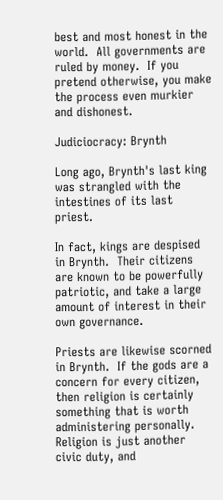best and most honest in the world.  All governments are ruled by money.  If you pretend otherwise, you make the process even murkier and dishonest.

Judiciocracy: Brynth

Long ago, Brynth's last king was strangled with the intestines of its last priest.

In fact, kings are despised in Brynth.  Their citizens are known to be powerfully patriotic, and take a large amount of interest in their own governance.

Priests are likewise scorned in Brynth.  If the gods are a concern for every citizen, then religion is certainly something that is worth administering personally.  Religion is just another civic duty, and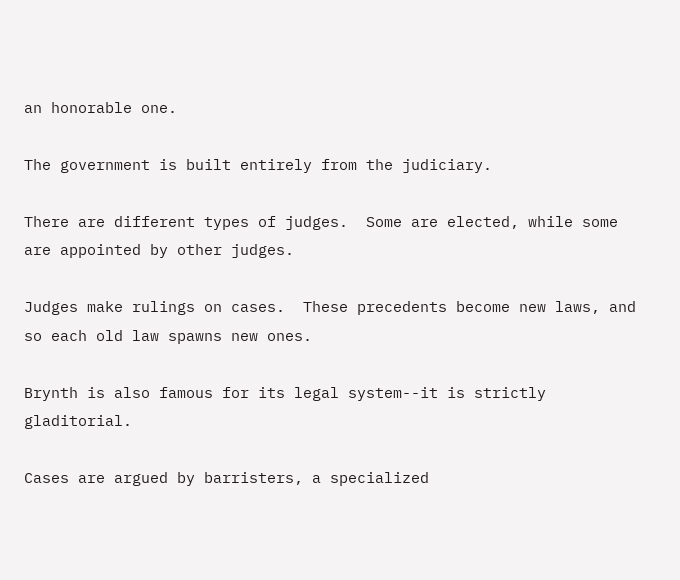an honorable one.

The government is built entirely from the judiciary.

There are different types of judges.  Some are elected, while some are appointed by other judges.

Judges make rulings on cases.  These precedents become new laws, and so each old law spawns new ones.

Brynth is also famous for its legal system--it is strictly gladitorial.

Cases are argued by barristers, a specialized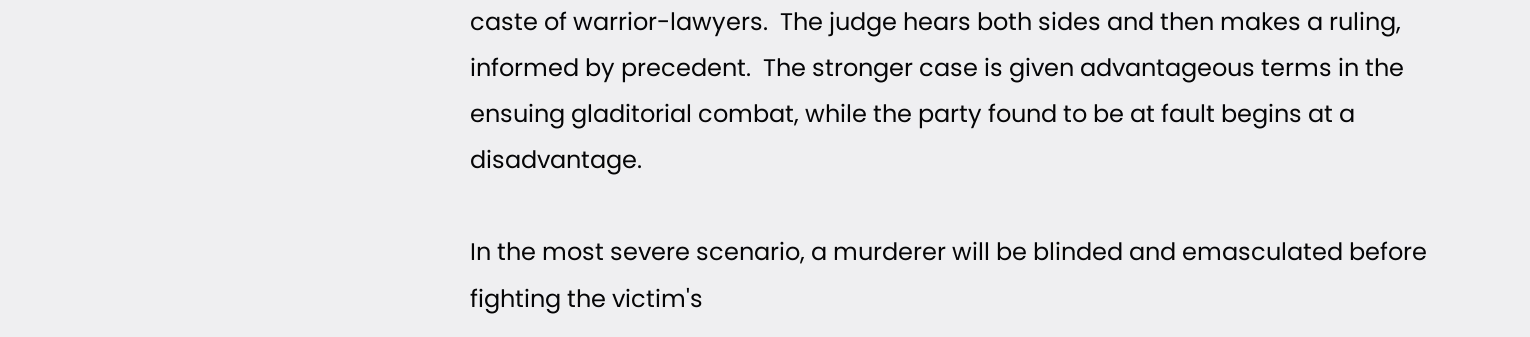caste of warrior-lawyers.  The judge hears both sides and then makes a ruling, informed by precedent.  The stronger case is given advantageous terms in the ensuing gladitorial combat, while the party found to be at fault begins at a disadvantage.

In the most severe scenario, a murderer will be blinded and emasculated before fighting the victim's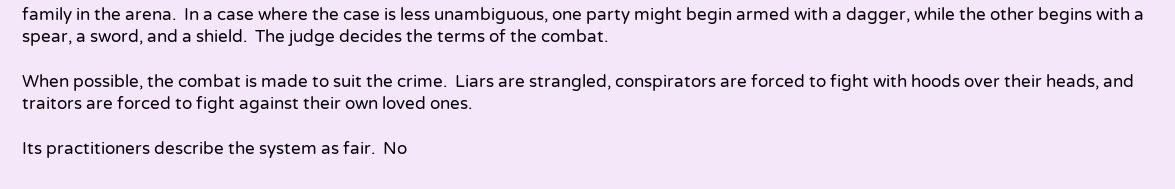family in the arena.  In a case where the case is less unambiguous, one party might begin armed with a dagger, while the other begins with a spear, a sword, and a shield.  The judge decides the terms of the combat.

When possible, the combat is made to suit the crime.  Liars are strangled, conspirators are forced to fight with hoods over their heads, and traitors are forced to fight against their own loved ones.

Its practitioners describe the system as fair.  No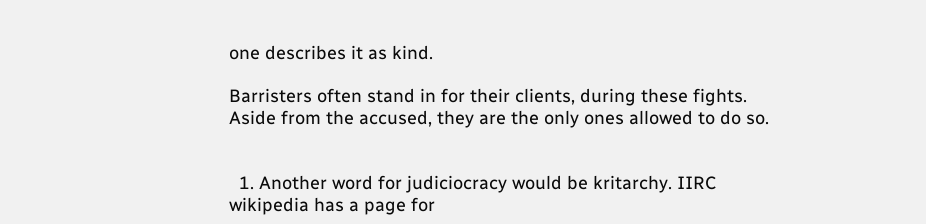one describes it as kind.

Barristers often stand in for their clients, during these fights.  Aside from the accused, they are the only ones allowed to do so.


  1. Another word for judiciocracy would be kritarchy. IIRC wikipedia has a page for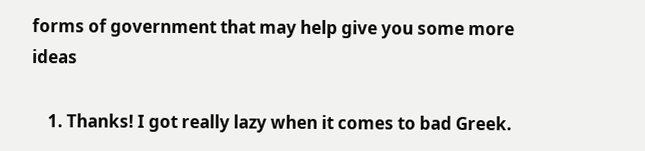forms of government that may help give you some more ideas

    1. Thanks! I got really lazy when it comes to bad Greek.